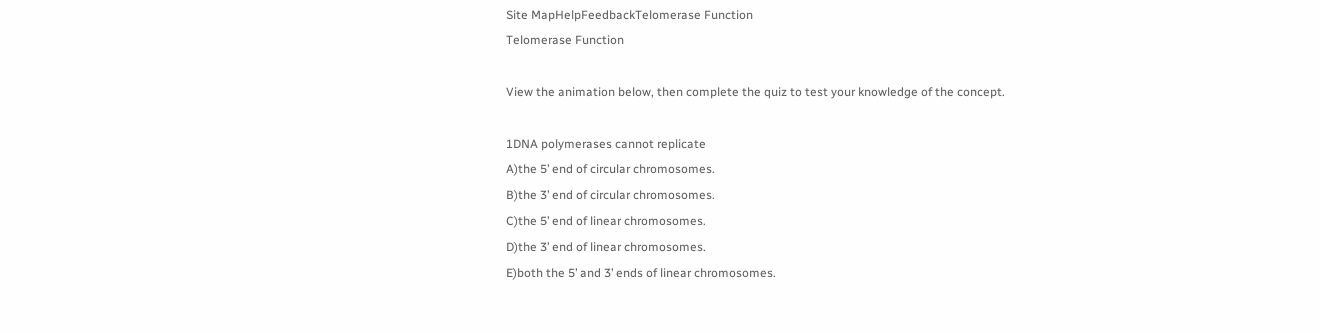Site MapHelpFeedbackTelomerase Function
Telomerase Function

View the animation below, then complete the quiz to test your knowledge of the concept.

1DNA polymerases cannot replicate
A)the 5’ end of circular chromosomes.
B)the 3’ end of circular chromosomes.
C)the 5’ end of linear chromosomes.
D)the 3’ end of linear chromosomes.
E)both the 5’ and 3’ ends of linear chromosomes.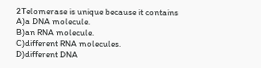2Telomerase is unique because it contains
A)a DNA molecule.
B)an RNA molecule.
C)different RNA molecules.
D)different DNA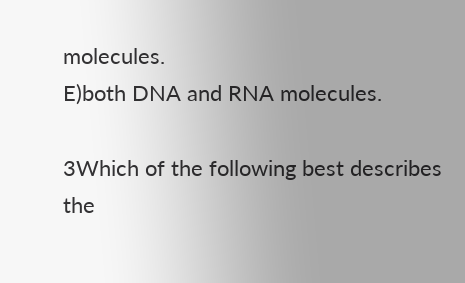molecules.
E)both DNA and RNA molecules.

3Which of the following best describes the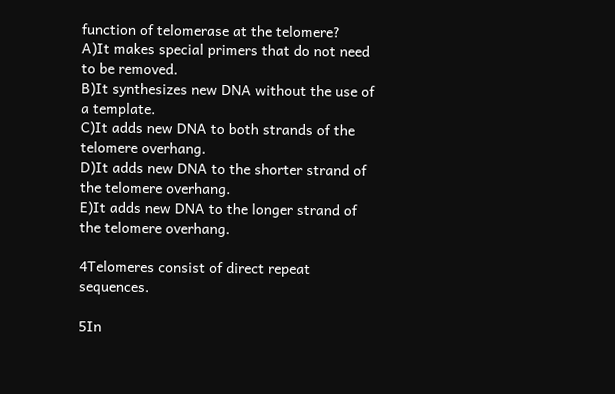function of telomerase at the telomere?
A)It makes special primers that do not need to be removed.
B)It synthesizes new DNA without the use of a template.
C)It adds new DNA to both strands of the telomere overhang.
D)It adds new DNA to the shorter strand of the telomere overhang.
E)It adds new DNA to the longer strand of the telomere overhang.

4Telomeres consist of direct repeat sequences.

5In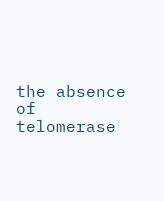the absence of telomerase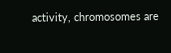activity, chromosomes are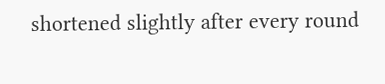shortened slightly after every round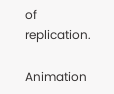of replication.

Animation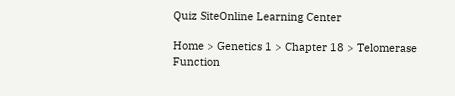Quiz SiteOnline Learning Center

Home > Genetics 1 > Chapter 18 > Telomerase Function